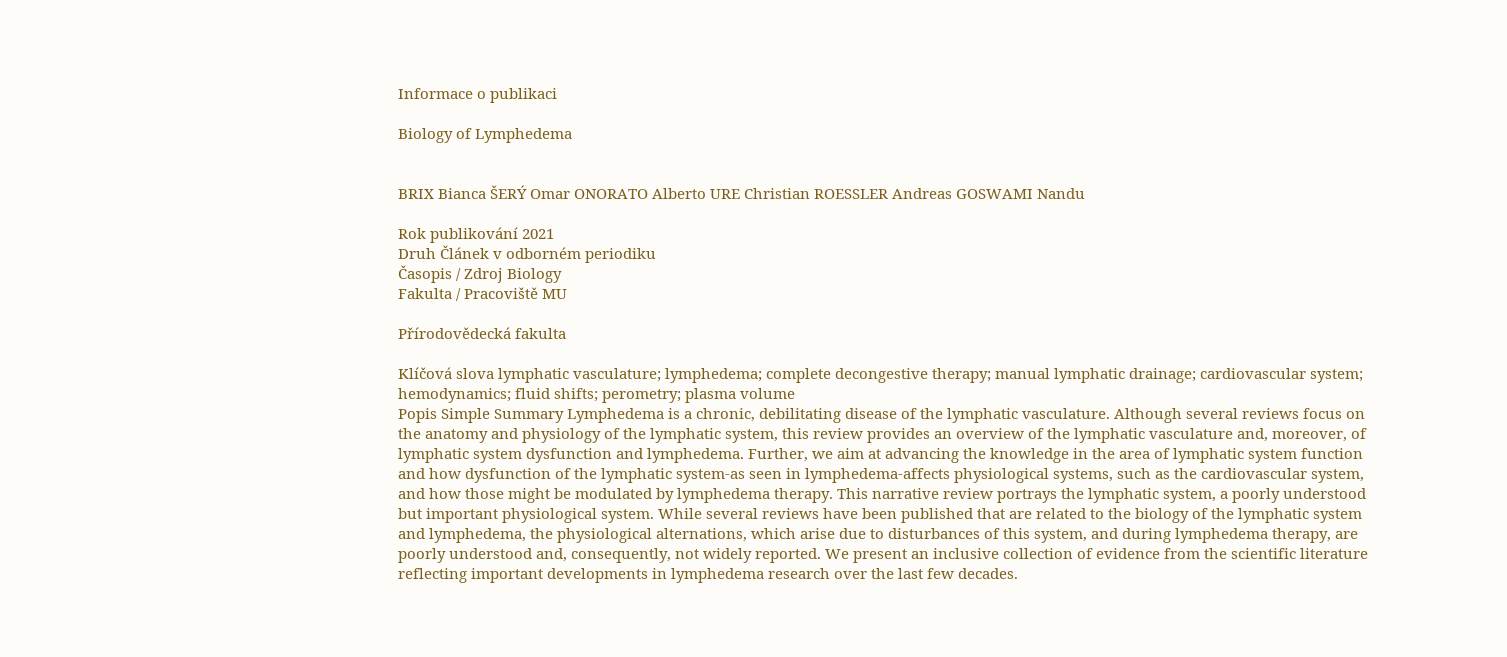Informace o publikaci

Biology of Lymphedema


BRIX Bianca ŠERÝ Omar ONORATO Alberto URE Christian ROESSLER Andreas GOSWAMI Nandu

Rok publikování 2021
Druh Článek v odborném periodiku
Časopis / Zdroj Biology
Fakulta / Pracoviště MU

Přírodovědecká fakulta

Klíčová slova lymphatic vasculature; lymphedema; complete decongestive therapy; manual lymphatic drainage; cardiovascular system; hemodynamics; fluid shifts; perometry; plasma volume
Popis Simple Summary Lymphedema is a chronic, debilitating disease of the lymphatic vasculature. Although several reviews focus on the anatomy and physiology of the lymphatic system, this review provides an overview of the lymphatic vasculature and, moreover, of lymphatic system dysfunction and lymphedema. Further, we aim at advancing the knowledge in the area of lymphatic system function and how dysfunction of the lymphatic system-as seen in lymphedema-affects physiological systems, such as the cardiovascular system, and how those might be modulated by lymphedema therapy. This narrative review portrays the lymphatic system, a poorly understood but important physiological system. While several reviews have been published that are related to the biology of the lymphatic system and lymphedema, the physiological alternations, which arise due to disturbances of this system, and during lymphedema therapy, are poorly understood and, consequently, not widely reported. We present an inclusive collection of evidence from the scientific literature reflecting important developments in lymphedema research over the last few decades.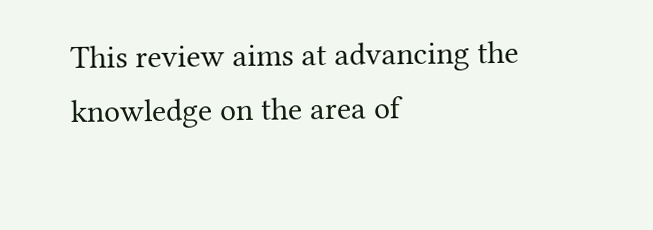This review aims at advancing the knowledge on the area of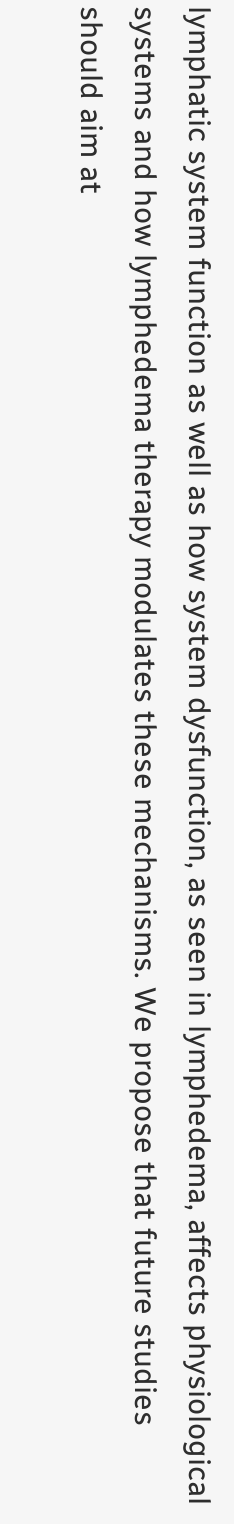lymphatic system function as well as how system dysfunction, as seen in lymphedema, affects physiological systems and how lymphedema therapy modulates these mechanisms. We propose that future studies should aim at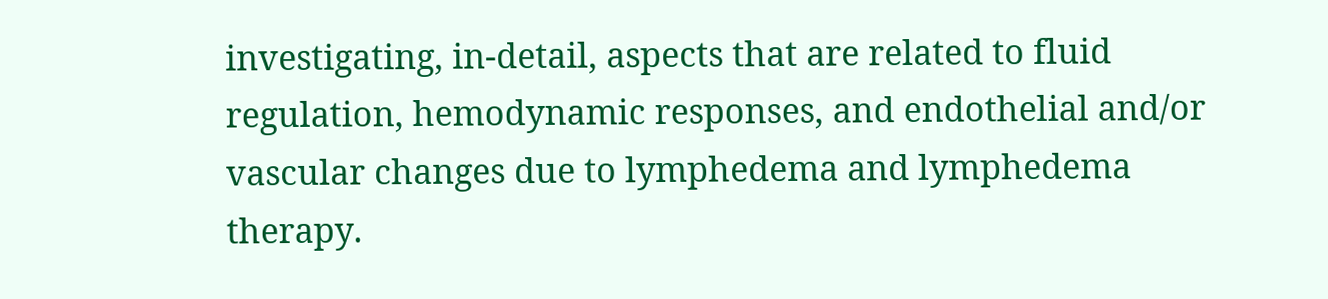investigating, in-detail, aspects that are related to fluid regulation, hemodynamic responses, and endothelial and/or vascular changes due to lymphedema and lymphedema therapy.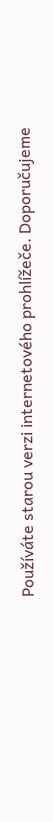Používáte starou verzi internetového prohlížeče. Doporučujeme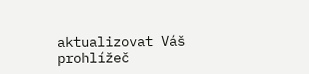aktualizovat Váš prohlížeč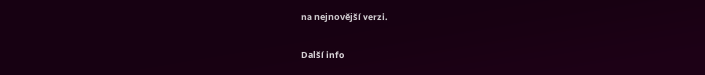na nejnovější verzi.

Další info